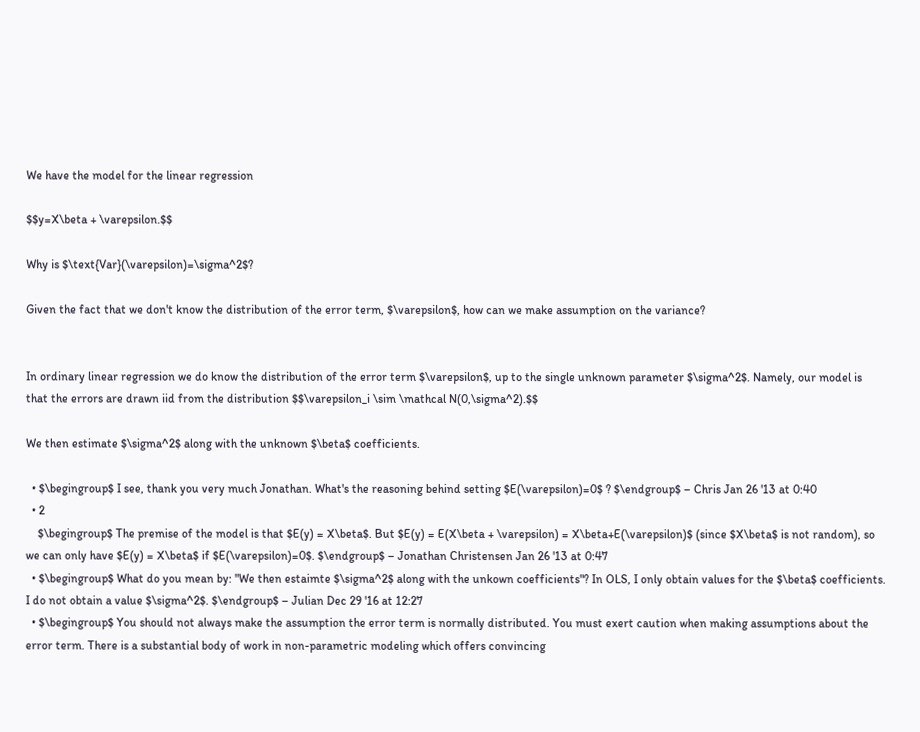We have the model for the linear regression

$$y=X\beta + \varepsilon.$$

Why is $\text{Var}(\varepsilon)=\sigma^2$?

Given the fact that we don't know the distribution of the error term, $\varepsilon$, how can we make assumption on the variance?


In ordinary linear regression we do know the distribution of the error term $\varepsilon$, up to the single unknown parameter $\sigma^2$. Namely, our model is that the errors are drawn iid from the distribution $$\varepsilon_i \sim \mathcal N(0,\sigma^2).$$

We then estimate $\sigma^2$ along with the unknown $\beta$ coefficients.

  • $\begingroup$ I see, thank you very much Jonathan. What's the reasoning behind setting $E(\varepsilon)=0$ ? $\endgroup$ – Chris Jan 26 '13 at 0:40
  • 2
    $\begingroup$ The premise of the model is that $E(y) = X\beta$. But $E(y) = E(X\beta + \varepsilon) = X\beta+E(\varepsilon)$ (since $X\beta$ is not random), so we can only have $E(y) = X\beta$ if $E(\varepsilon)=0$. $\endgroup$ – Jonathan Christensen Jan 26 '13 at 0:47
  • $\begingroup$ What do you mean by: "We then estaimte $\sigma^2$ along with the unkown coefficients"? In OLS, I only obtain values for the $\beta$ coefficients. I do not obtain a value $\sigma^2$. $\endgroup$ – Julian Dec 29 '16 at 12:27
  • $\begingroup$ You should not always make the assumption the error term is normally distributed. You must exert caution when making assumptions about the error term. There is a substantial body of work in non-parametric modeling which offers convincing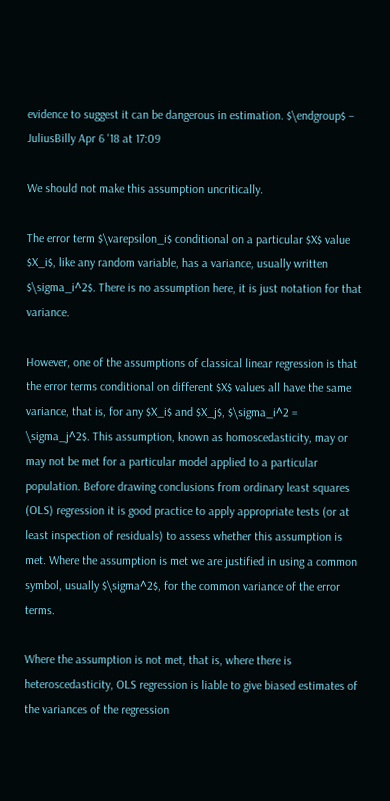evidence to suggest it can be dangerous in estimation. $\endgroup$ – JuliusBilly Apr 6 '18 at 17:09

We should not make this assumption uncritically.

The error term $\varepsilon_i$ conditional on a particular $X$ value $X_i$, like any random variable, has a variance, usually written $\sigma_i^2$. There is no assumption here, it is just notation for that variance.

However, one of the assumptions of classical linear regression is that the error terms conditional on different $X$ values all have the same variance, that is, for any $X_i$ and $X_j$, $\sigma_i^2 = \sigma_j^2$. This assumption, known as homoscedasticity, may or may not be met for a particular model applied to a particular population. Before drawing conclusions from ordinary least squares (OLS) regression it is good practice to apply appropriate tests (or at least inspection of residuals) to assess whether this assumption is met. Where the assumption is met we are justified in using a common symbol, usually $\sigma^2$, for the common variance of the error terms.

Where the assumption is not met, that is, where there is heteroscedasticity, OLS regression is liable to give biased estimates of the variances of the regression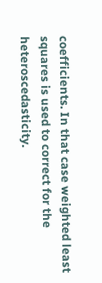coefficients. In that case weighted least squares is used to correct for the heteroscedasticity.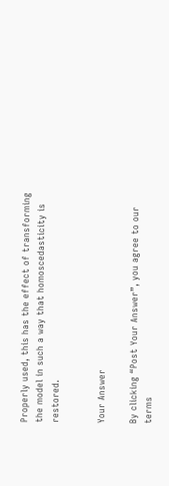Properly used, this has the effect of transforming the model in such a way that homoscedasticity is restored.


Your Answer

By clicking “Post Your Answer”, you agree to our terms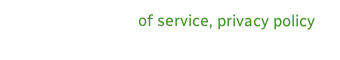of service, privacy policy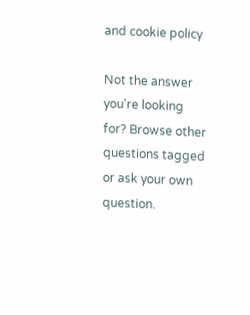and cookie policy

Not the answer you're looking for? Browse other questions tagged or ask your own question.